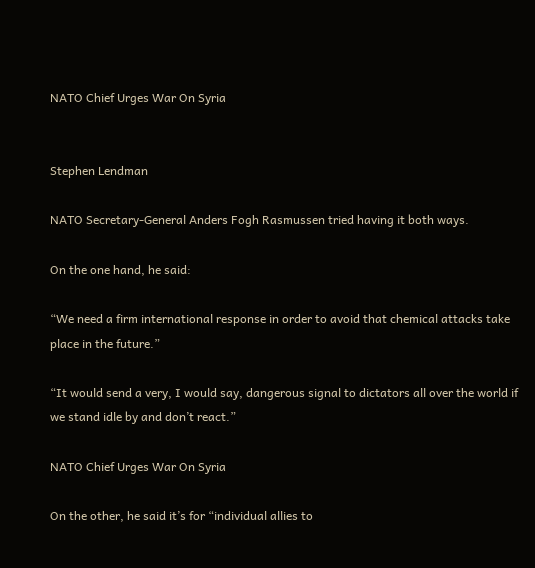NATO Chief Urges War On Syria


Stephen Lendman

NATO Secretary-General Anders Fogh Rasmussen tried having it both ways.

On the one hand, he said:

“We need a firm international response in order to avoid that chemical attacks take place in the future.”

“It would send a very, I would say, dangerous signal to dictators all over the world if we stand idle by and don’t react.”

NATO Chief Urges War On Syria

On the other, he said it’s for “individual allies to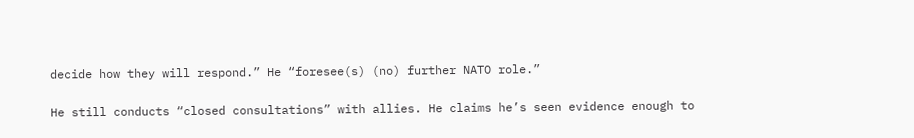decide how they will respond.” He “foresee(s) (no) further NATO role.”

He still conducts “closed consultations” with allies. He claims he’s seen evidence enough to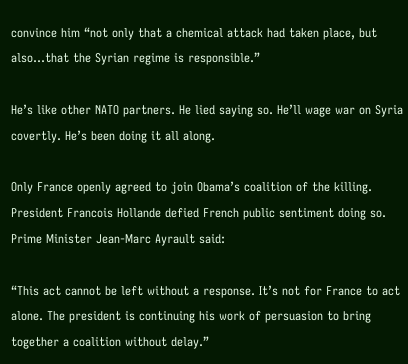convince him “not only that a chemical attack had taken place, but also…that the Syrian regime is responsible.”

He’s like other NATO partners. He lied saying so. He’ll wage war on Syria covertly. He’s been doing it all along.

Only France openly agreed to join Obama’s coalition of the killing. President Francois Hollande defied French public sentiment doing so. Prime Minister Jean-Marc Ayrault said:

“This act cannot be left without a response. It’s not for France to act alone. The president is continuing his work of persuasion to bring together a coalition without delay.”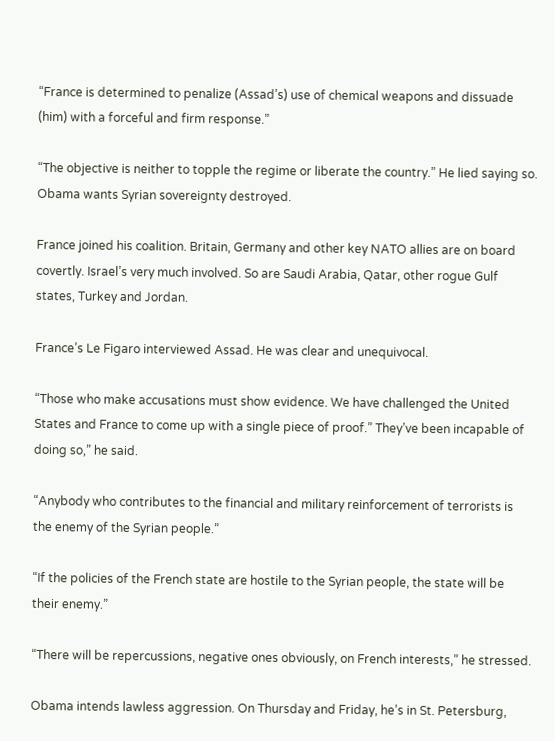“France is determined to penalize (Assad’s) use of chemical weapons and dissuade (him) with a forceful and firm response.”

“The objective is neither to topple the regime or liberate the country.” He lied saying so. Obama wants Syrian sovereignty destroyed.

France joined his coalition. Britain, Germany and other key NATO allies are on board covertly. Israel’s very much involved. So are Saudi Arabia, Qatar, other rogue Gulf states, Turkey and Jordan.

France’s Le Figaro interviewed Assad. He was clear and unequivocal.

“Those who make accusations must show evidence. We have challenged the United States and France to come up with a single piece of proof.” They’ve been incapable of doing so,” he said.

“Anybody who contributes to the financial and military reinforcement of terrorists is the enemy of the Syrian people.”

“If the policies of the French state are hostile to the Syrian people, the state will be their enemy.”

“There will be repercussions, negative ones obviously, on French interests,” he stressed.

Obama intends lawless aggression. On Thursday and Friday, he’s in St. Petersburg,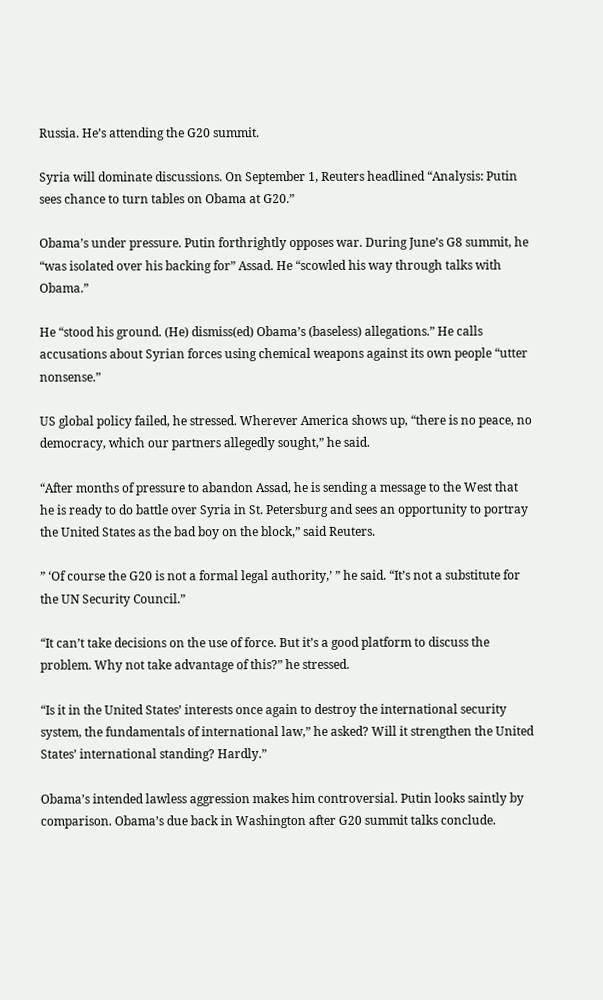Russia. He’s attending the G20 summit.

Syria will dominate discussions. On September 1, Reuters headlined “Analysis: Putin sees chance to turn tables on Obama at G20.”

Obama’s under pressure. Putin forthrightly opposes war. During June’s G8 summit, he “was isolated over his backing for” Assad. He “scowled his way through talks with Obama.”

He “stood his ground. (He) dismiss(ed) Obama’s (baseless) allegations.” He calls accusations about Syrian forces using chemical weapons against its own people “utter nonsense.”

US global policy failed, he stressed. Wherever America shows up, “there is no peace, no democracy, which our partners allegedly sought,” he said.

“After months of pressure to abandon Assad, he is sending a message to the West that he is ready to do battle over Syria in St. Petersburg and sees an opportunity to portray the United States as the bad boy on the block,” said Reuters.

” ‘Of course the G20 is not a formal legal authority,’ ” he said. “It’s not a substitute for the UN Security Council.”

“It can’t take decisions on the use of force. But it’s a good platform to discuss the problem. Why not take advantage of this?” he stressed.

“Is it in the United States’ interests once again to destroy the international security system, the fundamentals of international law,” he asked? Will it strengthen the United States’ international standing? Hardly.”

Obama’s intended lawless aggression makes him controversial. Putin looks saintly by comparison. Obama’s due back in Washington after G20 summit talks conclude.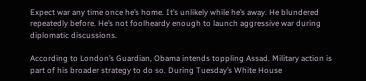Expect war any time once he’s home. It’s unlikely while he’s away. He blundered repeatedly before. He’s not foolheardy enough to launch aggressive war during diplomatic discussions.

According to London’s Guardian, Obama intends toppling Assad. Military action is part of his broader strategy to do so. During Tuesday’s White House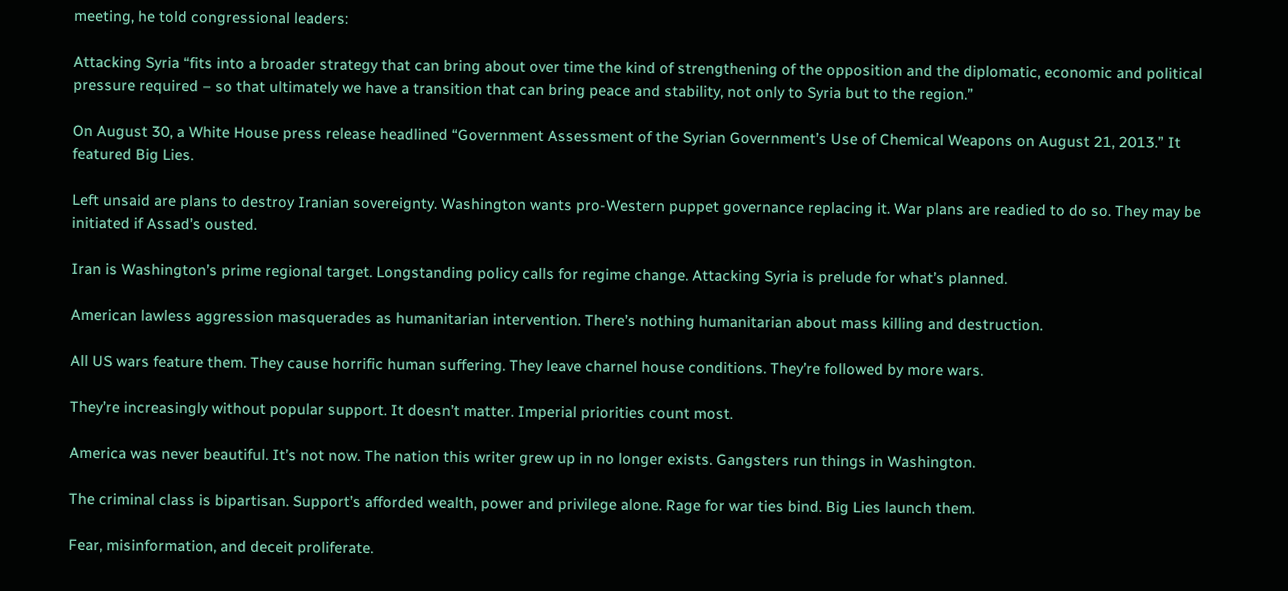meeting, he told congressional leaders:

Attacking Syria “fits into a broader strategy that can bring about over time the kind of strengthening of the opposition and the diplomatic, economic and political pressure required – so that ultimately we have a transition that can bring peace and stability, not only to Syria but to the region.”

On August 30, a White House press release headlined “Government Assessment of the Syrian Government’s Use of Chemical Weapons on August 21, 2013.” It featured Big Lies.

Left unsaid are plans to destroy Iranian sovereignty. Washington wants pro-Western puppet governance replacing it. War plans are readied to do so. They may be initiated if Assad’s ousted.

Iran is Washington’s prime regional target. Longstanding policy calls for regime change. Attacking Syria is prelude for what’s planned.

American lawless aggression masquerades as humanitarian intervention. There’s nothing humanitarian about mass killing and destruction.

All US wars feature them. They cause horrific human suffering. They leave charnel house conditions. They’re followed by more wars.

They’re increasingly without popular support. It doesn’t matter. Imperial priorities count most.

America was never beautiful. It’s not now. The nation this writer grew up in no longer exists. Gangsters run things in Washington.

The criminal class is bipartisan. Support’s afforded wealth, power and privilege alone. Rage for war ties bind. Big Lies launch them.

Fear, misinformation, and deceit proliferate.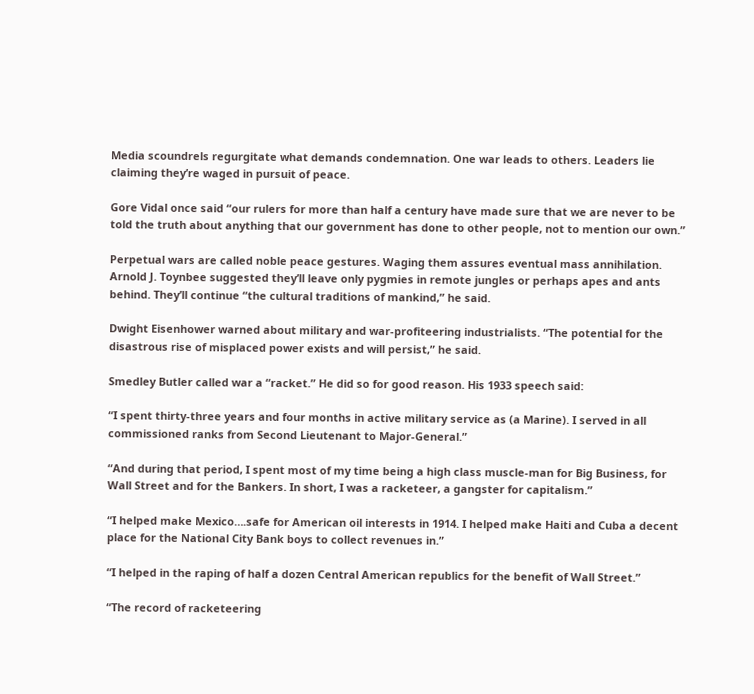Media scoundrels regurgitate what demands condemnation. One war leads to others. Leaders lie claiming they’re waged in pursuit of peace.

Gore Vidal once said “our rulers for more than half a century have made sure that we are never to be told the truth about anything that our government has done to other people, not to mention our own.”

Perpetual wars are called noble peace gestures. Waging them assures eventual mass annihilation. Arnold J. Toynbee suggested they’ll leave only pygmies in remote jungles or perhaps apes and ants behind. They’ll continue “the cultural traditions of mankind,” he said.

Dwight Eisenhower warned about military and war-profiteering industrialists. “The potential for the disastrous rise of misplaced power exists and will persist,” he said.

Smedley Butler called war a “racket.” He did so for good reason. His 1933 speech said:

“I spent thirty-three years and four months in active military service as (a Marine). I served in all commissioned ranks from Second Lieutenant to Major-General.”

“And during that period, I spent most of my time being a high class muscle-man for Big Business, for Wall Street and for the Bankers. In short, I was a racketeer, a gangster for capitalism.”

“I helped make Mexico….safe for American oil interests in 1914. I helped make Haiti and Cuba a decent place for the National City Bank boys to collect revenues in.”

“I helped in the raping of half a dozen Central American republics for the benefit of Wall Street.”

“The record of racketeering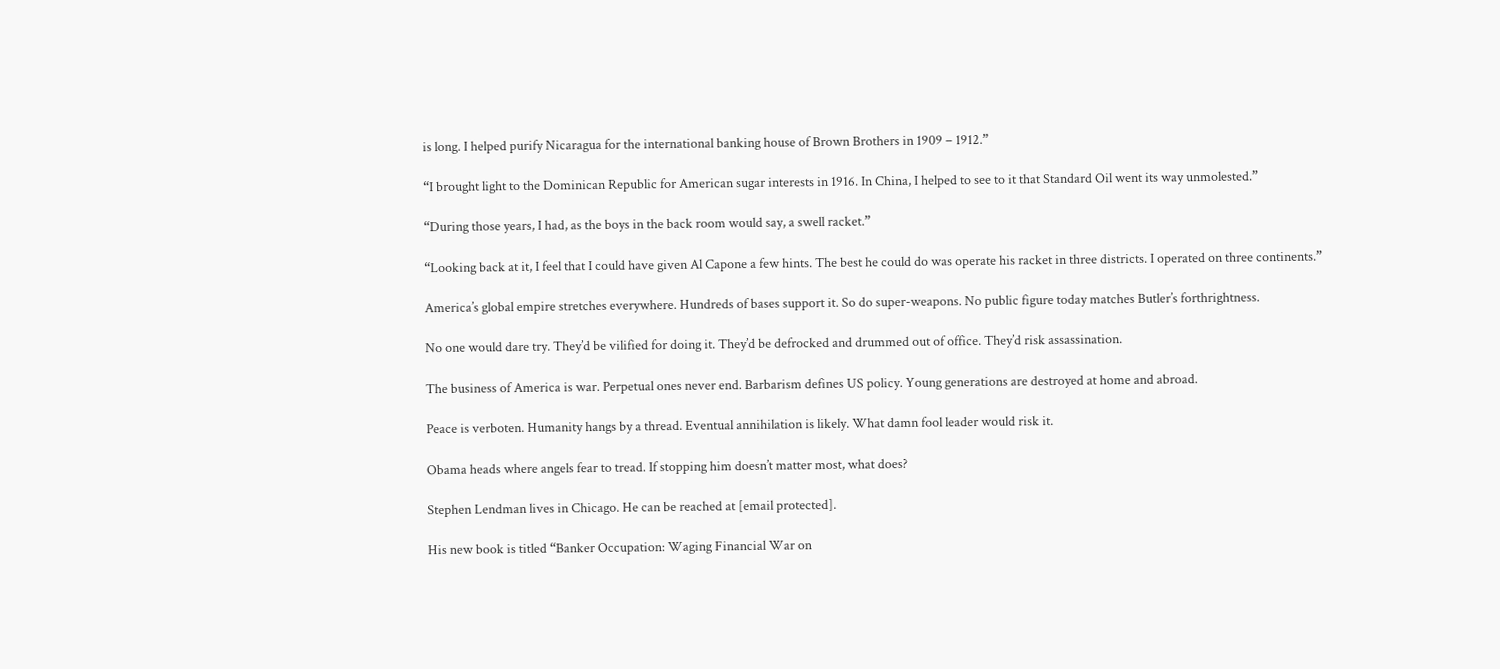is long. I helped purify Nicaragua for the international banking house of Brown Brothers in 1909 – 1912.”

“I brought light to the Dominican Republic for American sugar interests in 1916. In China, I helped to see to it that Standard Oil went its way unmolested.”

“During those years, I had, as the boys in the back room would say, a swell racket.”

“Looking back at it, I feel that I could have given Al Capone a few hints. The best he could do was operate his racket in three districts. I operated on three continents.”

America’s global empire stretches everywhere. Hundreds of bases support it. So do super-weapons. No public figure today matches Butler’s forthrightness.

No one would dare try. They’d be vilified for doing it. They’d be defrocked and drummed out of office. They’d risk assassination.

The business of America is war. Perpetual ones never end. Barbarism defines US policy. Young generations are destroyed at home and abroad.

Peace is verboten. Humanity hangs by a thread. Eventual annihilation is likely. What damn fool leader would risk it.

Obama heads where angels fear to tread. If stopping him doesn’t matter most, what does?

Stephen Lendman lives in Chicago. He can be reached at [email protected].

His new book is titled “Banker Occupation: Waging Financial War on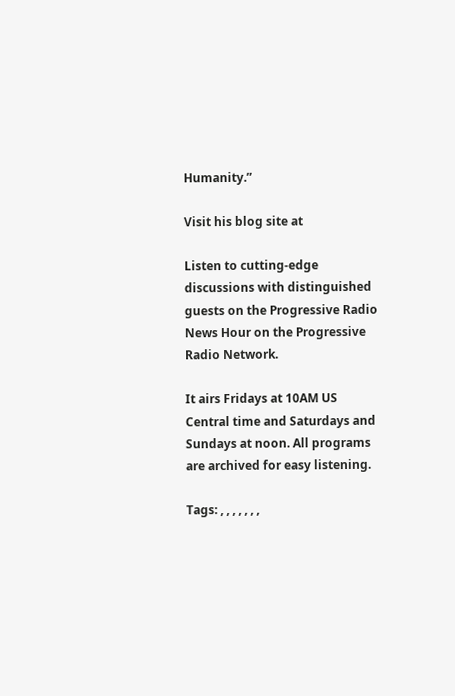Humanity.”

Visit his blog site at

Listen to cutting-edge discussions with distinguished guests on the Progressive Radio News Hour on the Progressive Radio Network.

It airs Fridays at 10AM US Central time and Saturdays and Sundays at noon. All programs are archived for easy listening.

Tags: , , , , , , ,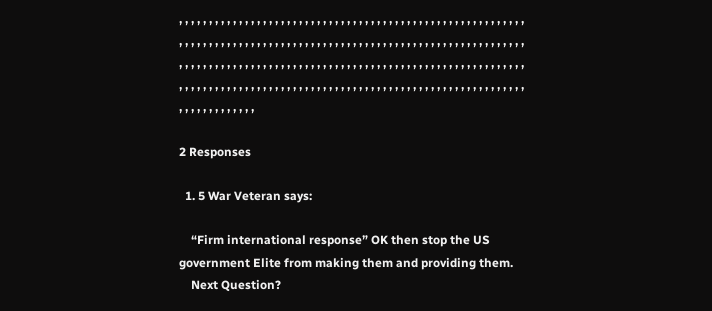, , , , , , , , , , , , , , , , , , , , , , , , , , , , , , , , , , , , , , , , , , , , , , , , , , , , , , , , , , , , , , , , , , , , , , , , , , , , , , , , , , , , , , , , , , , , , , , , , , , , , , , , , , , , , , , , , , , , , , , , , , , , , , , , , , , , , , , , , , , , , , , , , , , , , , , , , , , , , , , , , , , , , , , , , , , , , , , , , , , , , , , , , , , , , , , , , , , , , , , , , , , , , , , , , , , , , , , , , , , , , , , , , , , , , , , , , , , , , , , , , , , , ,

2 Responses

  1. 5 War Veteran says:

    “Firm international response” OK then stop the US government Elite from making them and providing them.
    Next Question?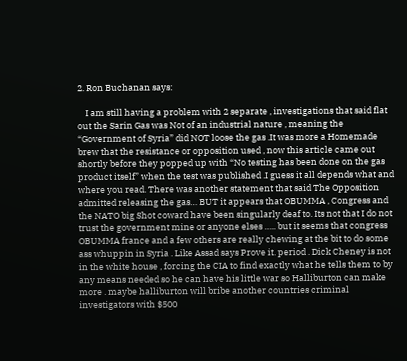2. Ron Buchanan says:

    I am still having a problem with 2 separate , investigations that said flat out the Sarin Gas was Not of an industrial nature , meaning the “Government of Syria” did NOT loose the gas .It was more a Homemade brew that the resistance or opposition used , now this article came out shortly before they popped up with “No testing has been done on the gas product itself” when the test was published .I guess it all depends what and where you read. There was another statement that said The Opposition admitted releasing the gas… BUT it appears that OBUMMA , Congress and the NATO big Shot coward have been singularly deaf to. Its not that I do not trust the government mine or anyone elses ….. but it seems that congress OBUMMA france and a few others are really chewing at the bit to do some ass whuppin in Syria . Like Assad says Prove it. period . Dick Cheney is not in the white house , forcing the CIA to find exactly what he tells them to by any means needed so he can have his little war so Halliburton can make more . maybe halliburton will bribe another countries criminal investigators with $500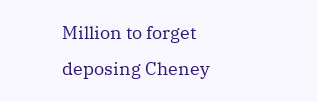Million to forget deposing Cheney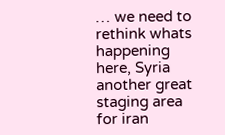… we need to rethink whats happening here, Syria another great staging area for iran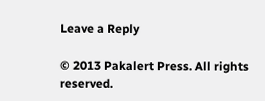Leave a Reply

© 2013 Pakalert Press. All rights reserved.